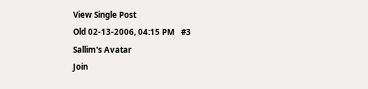View Single Post
Old 02-13-2006, 04:15 PM   #3
Sallim's Avatar
Join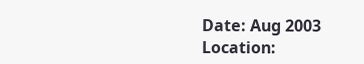Date: Aug 2003
Location: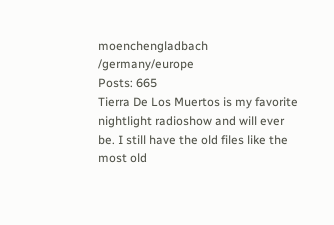moenchengladbach /germany/europe
Posts: 665
Tierra De Los Muertos is my favorite nightlight radioshow and will ever be. I still have the old files like the most old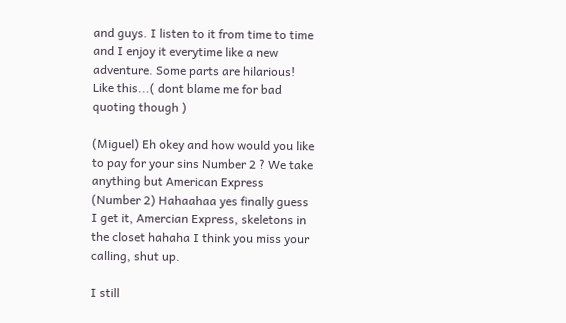and guys. I listen to it from time to time and I enjoy it everytime like a new adventure. Some parts are hilarious! Like this...( dont blame me for bad quoting though )

(Miguel) Eh okey and how would you like to pay for your sins Number 2 ? We take anything but American Express
(Number 2) Hahaahaa yes finally guess I get it, Amercian Express, skeletons in the closet hahaha I think you miss your calling, shut up.

I still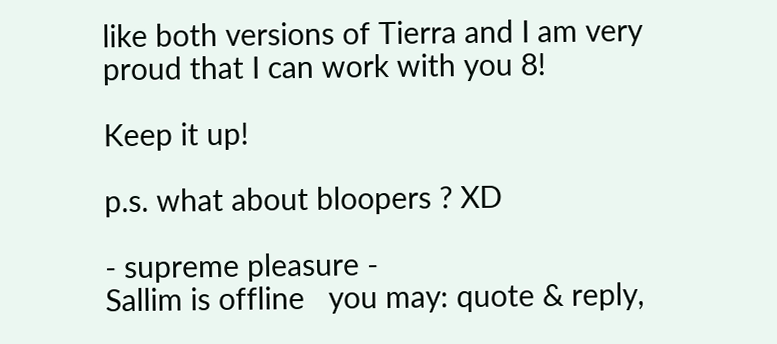like both versions of Tierra and I am very proud that I can work with you 8!

Keep it up!

p.s. what about bloopers ? XD

- supreme pleasure -
Sallim is offline   you may: quote & reply,